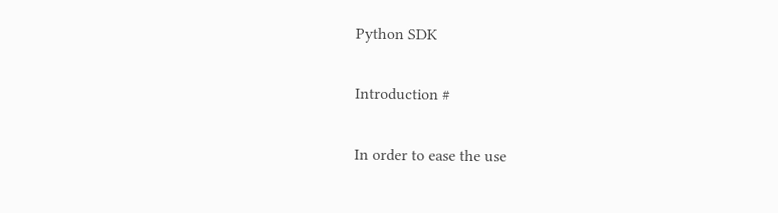Python SDK

Introduction #

In order to ease the use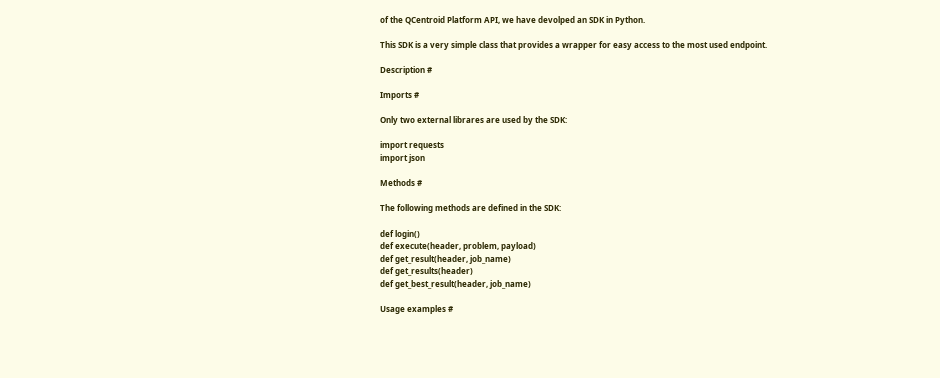of the QCentroid Platform API, we have devolped an SDK in Python.

This SDK is a very simple class that provides a wrapper for easy access to the most used endpoint.

Description #

Imports #

Only two external librares are used by the SDK:

import requests
import json

Methods #

The following methods are defined in the SDK:

def login()
def execute(header, problem, payload)
def get_result(header, job_name)
def get_results(header)
def get_best_result(header, job_name)

Usage examples #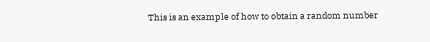This is an example of how to obtain a random number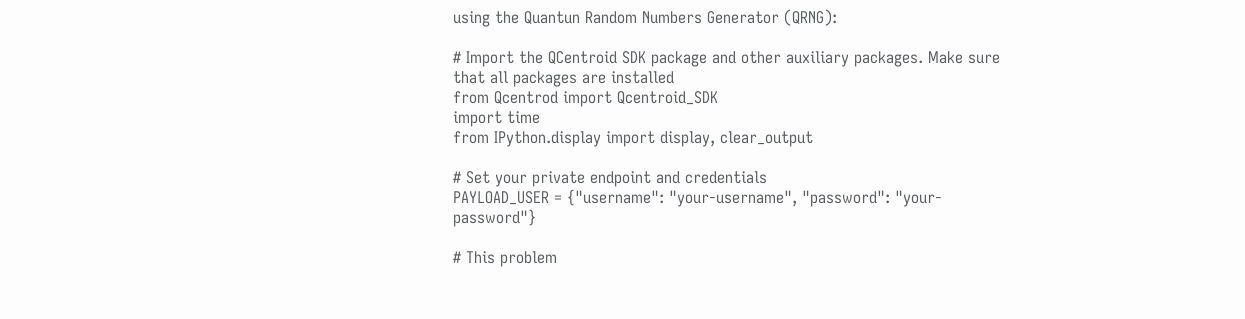using the Quantun Random Numbers Generator (QRNG):

# Import the QCentroid SDK package and other auxiliary packages. Make sure that all packages are installed
from Qcentrod import Qcentroid_SDK
import time
from IPython.display import display, clear_output

# Set your private endpoint and credentials
PAYLOAD_USER = {"username": "your-username", "password": "your-password"}

# This problem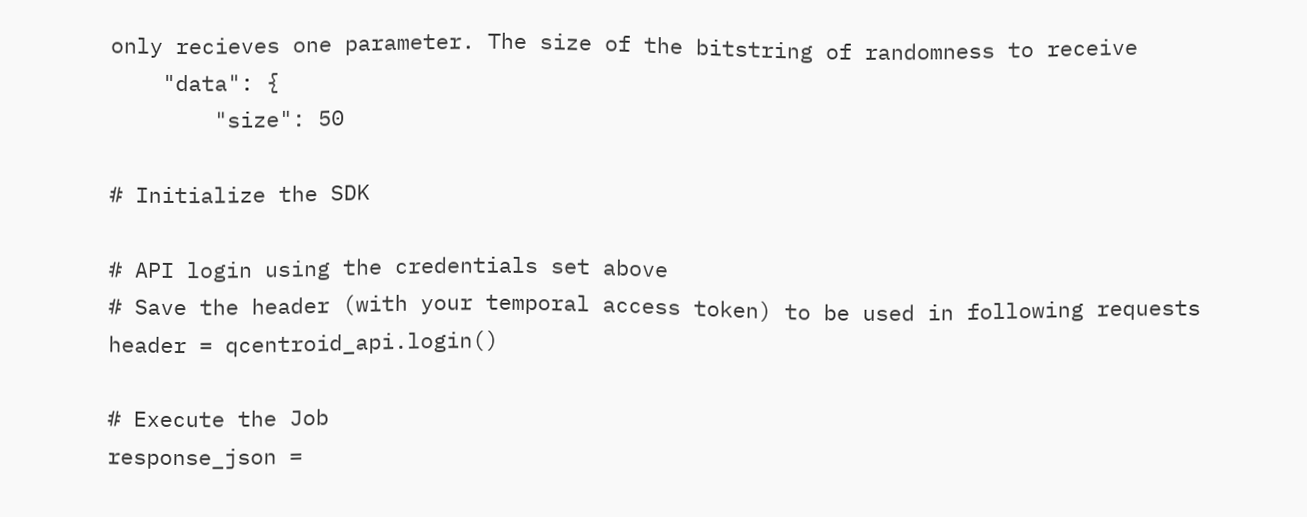only recieves one parameter. The size of the bitstring of randomness to receive
    "data": {
        "size": 50

# Initialize the SDK

# API login using the credentials set above
# Save the header (with your temporal access token) to be used in following requests
header = qcentroid_api.login()

# Execute the Job
response_json =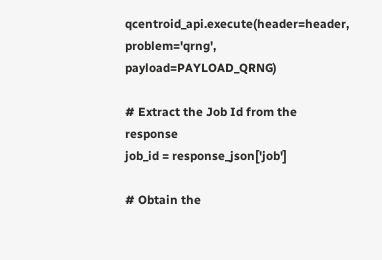qcentroid_api.execute(header=header, problem='qrng', payload=PAYLOAD_QRNG)

# Extract the Job Id from the response
job_id = response_json['job']

# Obtain the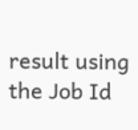result using the Job Id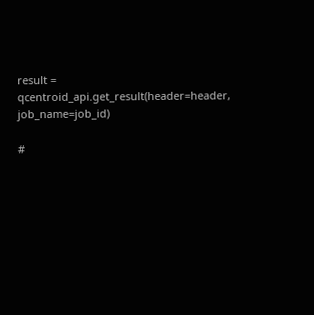result = qcentroid_api.get_result(header=header, job_name=job_id)

#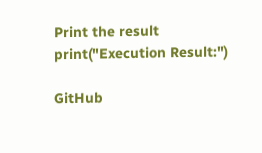Print the result
print("Execution Result:")

GitHub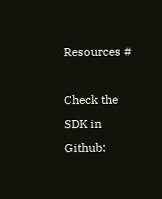Resources #

Check the SDK in Github: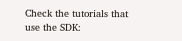Check the tutorials that use the SDK: